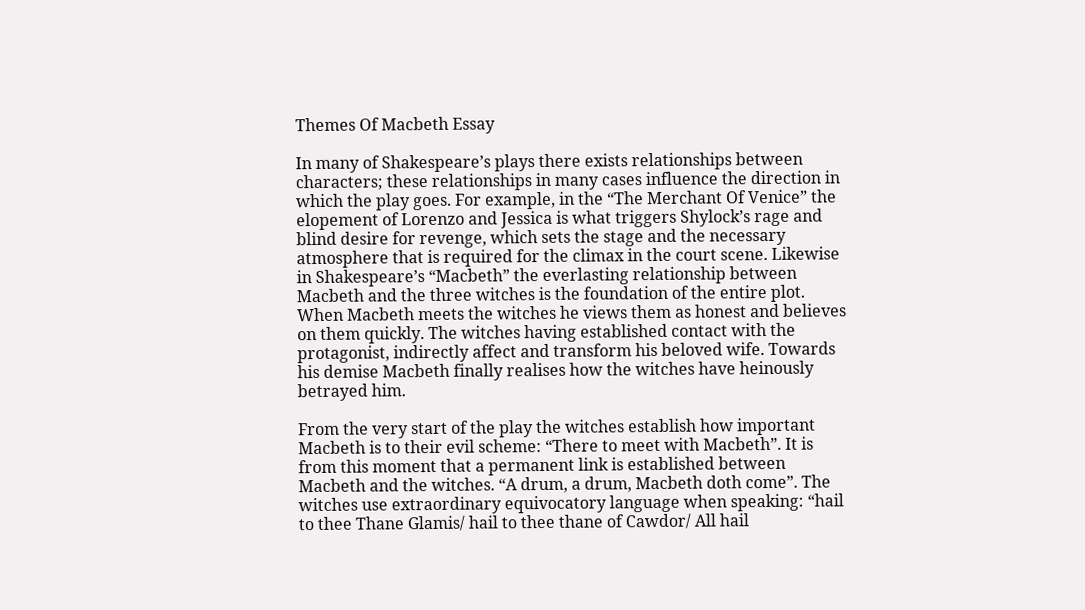Themes Of Macbeth Essay

In many of Shakespeare’s plays there exists relationships between characters; these relationships in many cases influence the direction in which the play goes. For example, in the “The Merchant Of Venice” the elopement of Lorenzo and Jessica is what triggers Shylock’s rage and blind desire for revenge, which sets the stage and the necessary atmosphere that is required for the climax in the court scene. Likewise in Shakespeare’s “Macbeth” the everlasting relationship between Macbeth and the three witches is the foundation of the entire plot. When Macbeth meets the witches he views them as honest and believes on them quickly. The witches having established contact with the protagonist, indirectly affect and transform his beloved wife. Towards his demise Macbeth finally realises how the witches have heinously betrayed him.

From the very start of the play the witches establish how important Macbeth is to their evil scheme: “There to meet with Macbeth”. It is from this moment that a permanent link is established between Macbeth and the witches. “A drum, a drum, Macbeth doth come”. The witches use extraordinary equivocatory language when speaking: “hail to thee Thane Glamis/ hail to thee thane of Cawdor/ All hail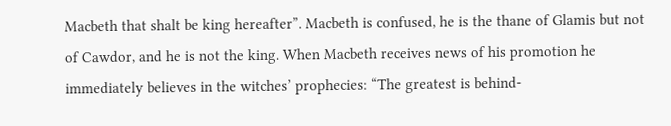Macbeth that shalt be king hereafter”. Macbeth is confused, he is the thane of Glamis but not of Cawdor, and he is not the king. When Macbeth receives news of his promotion he immediately believes in the witches’ prophecies: “The greatest is behind-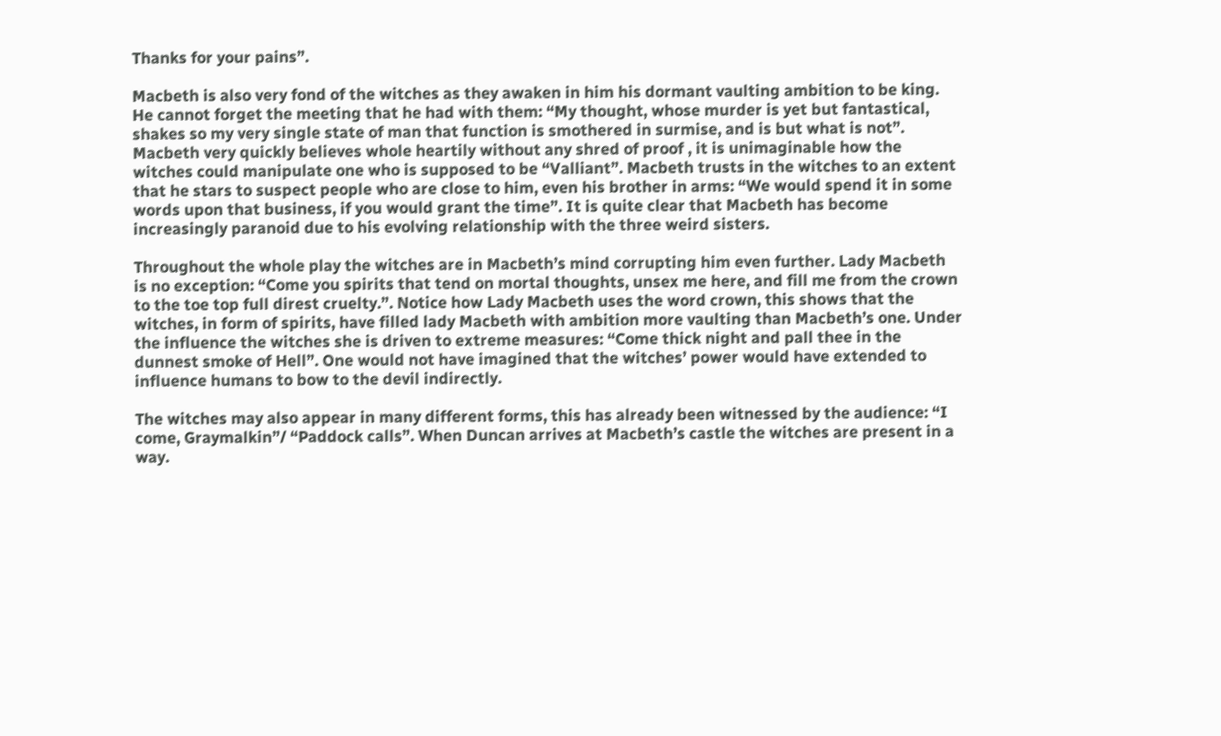Thanks for your pains”.

Macbeth is also very fond of the witches as they awaken in him his dormant vaulting ambition to be king. He cannot forget the meeting that he had with them: “My thought, whose murder is yet but fantastical, shakes so my very single state of man that function is smothered in surmise, and is but what is not”. Macbeth very quickly believes whole heartily without any shred of proof , it is unimaginable how the witches could manipulate one who is supposed to be “Valliant”. Macbeth trusts in the witches to an extent that he stars to suspect people who are close to him, even his brother in arms: “We would spend it in some words upon that business, if you would grant the time”. It is quite clear that Macbeth has become increasingly paranoid due to his evolving relationship with the three weird sisters.

Throughout the whole play the witches are in Macbeth’s mind corrupting him even further. Lady Macbeth is no exception: “Come you spirits that tend on mortal thoughts, unsex me here, and fill me from the crown to the toe top full direst cruelty.”. Notice how Lady Macbeth uses the word crown, this shows that the witches, in form of spirits, have filled lady Macbeth with ambition more vaulting than Macbeth’s one. Under the influence the witches she is driven to extreme measures: “Come thick night and pall thee in the dunnest smoke of Hell”. One would not have imagined that the witches’ power would have extended to influence humans to bow to the devil indirectly.

The witches may also appear in many different forms, this has already been witnessed by the audience: “I come, Graymalkin”/ “Paddock calls”. When Duncan arrives at Macbeth’s castle the witches are present in a way.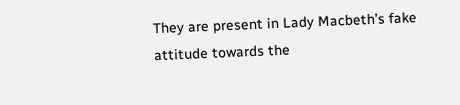They are present in Lady Macbeth’s fake attitude towards the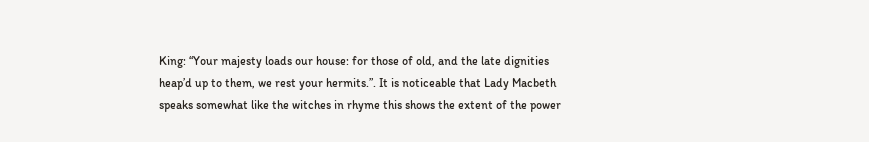King: “Your majesty loads our house: for those of old, and the late dignities heap’d up to them, we rest your hermits.”. It is noticeable that Lady Macbeth speaks somewhat like the witches in rhyme this shows the extent of the power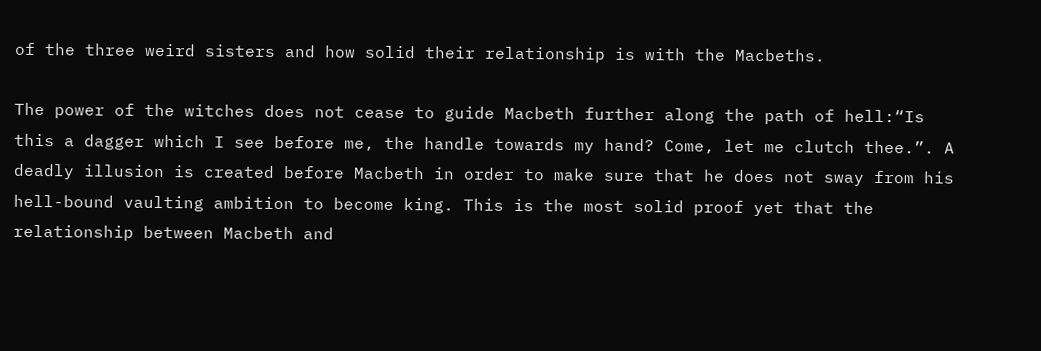of the three weird sisters and how solid their relationship is with the Macbeths.

The power of the witches does not cease to guide Macbeth further along the path of hell:“Is this a dagger which I see before me, the handle towards my hand? Come, let me clutch thee.”. A deadly illusion is created before Macbeth in order to make sure that he does not sway from his hell-bound vaulting ambition to become king. This is the most solid proof yet that the relationship between Macbeth and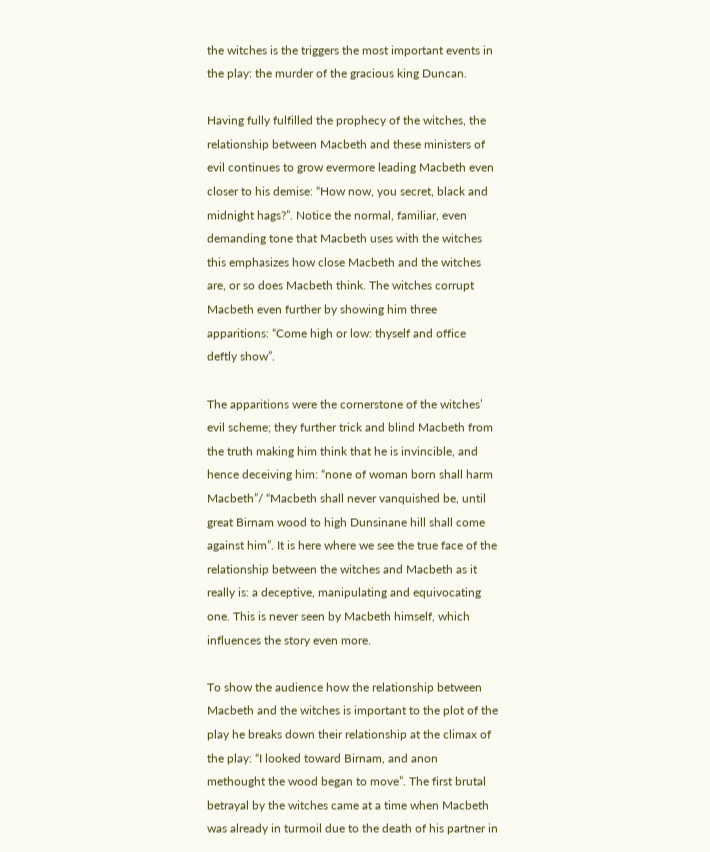the witches is the triggers the most important events in the play: the murder of the gracious king Duncan.

Having fully fulfilled the prophecy of the witches, the relationship between Macbeth and these ministers of evil continues to grow evermore leading Macbeth even closer to his demise: “How now, you secret, black and midnight hags?”. Notice the normal, familiar, even demanding tone that Macbeth uses with the witches this emphasizes how close Macbeth and the witches are, or so does Macbeth think. The witches corrupt Macbeth even further by showing him three apparitions: “Come high or low: thyself and office deftly show”.

The apparitions were the cornerstone of the witches’ evil scheme; they further trick and blind Macbeth from the truth making him think that he is invincible, and hence deceiving him: “none of woman born shall harm Macbeth”/ “Macbeth shall never vanquished be, until great Birnam wood to high Dunsinane hill shall come against him”. It is here where we see the true face of the relationship between the witches and Macbeth as it really is: a deceptive, manipulating and equivocating one. This is never seen by Macbeth himself, which influences the story even more.

To show the audience how the relationship between Macbeth and the witches is important to the plot of the play he breaks down their relationship at the climax of the play: “I looked toward Birnam, and anon methought the wood began to move”. The first brutal betrayal by the witches came at a time when Macbeth was already in turmoil due to the death of his partner in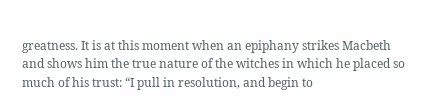greatness. It is at this moment when an epiphany strikes Macbeth and shows him the true nature of the witches in which he placed so much of his trust: “I pull in resolution, and begin to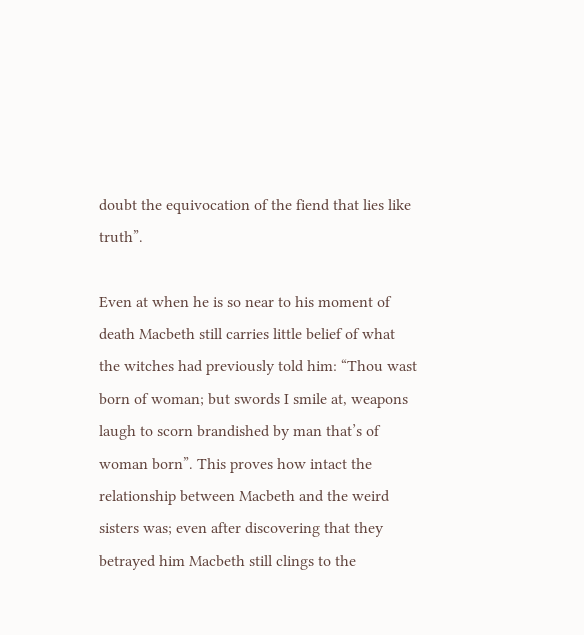doubt the equivocation of the fiend that lies like truth”.

Even at when he is so near to his moment of death Macbeth still carries little belief of what the witches had previously told him: “Thou wast born of woman; but swords I smile at, weapons laugh to scorn brandished by man that’s of woman born”. This proves how intact the relationship between Macbeth and the weird sisters was; even after discovering that they betrayed him Macbeth still clings to the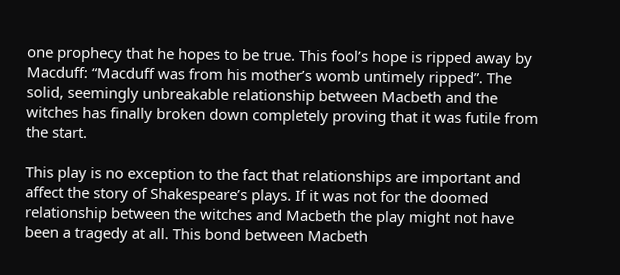one prophecy that he hopes to be true. This fool’s hope is ripped away by Macduff: “Macduff was from his mother’s womb untimely ripped”. The solid, seemingly unbreakable relationship between Macbeth and the witches has finally broken down completely proving that it was futile from the start.

This play is no exception to the fact that relationships are important and affect the story of Shakespeare’s plays. If it was not for the doomed relationship between the witches and Macbeth the play might not have been a tragedy at all. This bond between Macbeth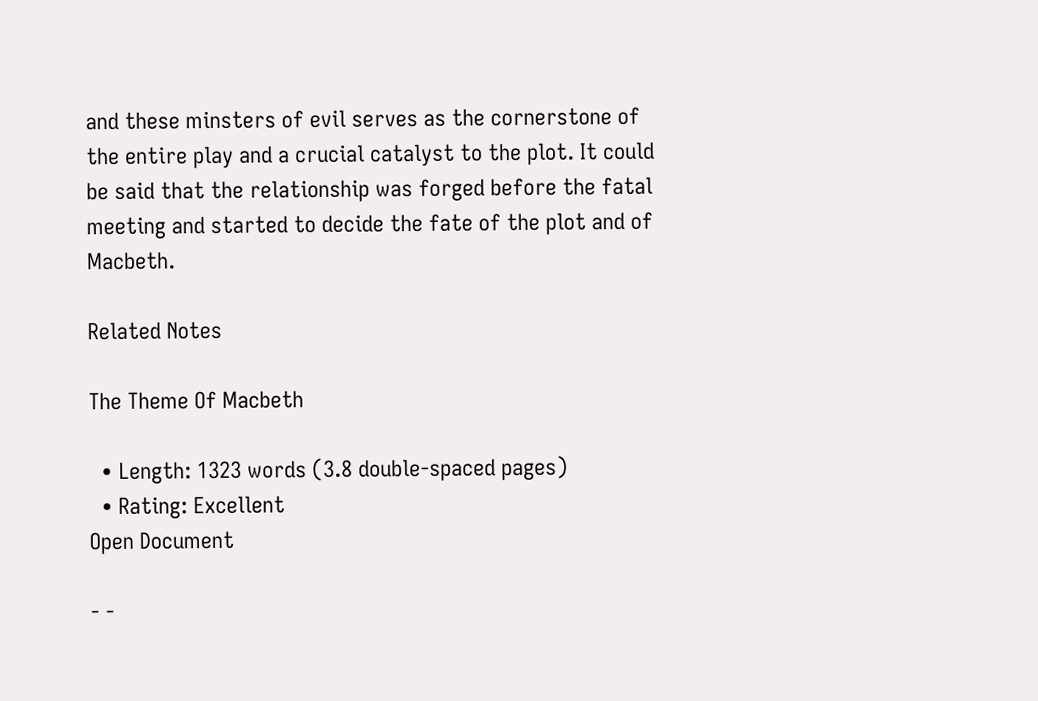and these minsters of evil serves as the cornerstone of the entire play and a crucial catalyst to the plot. It could be said that the relationship was forged before the fatal meeting and started to decide the fate of the plot and of Macbeth.

Related Notes

The Theme Of Macbeth

  • Length: 1323 words (3.8 double-spaced pages)
  • Rating: Excellent
Open Document

- -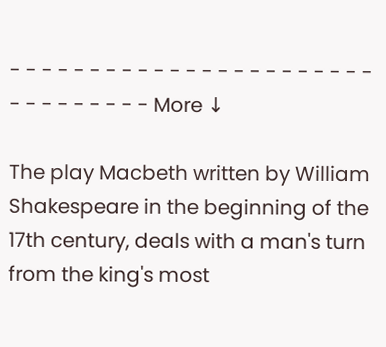- - - - - - - - - - - - - - - - - - - - - - - - - - - - - - - - More ↓

The play Macbeth written by William Shakespeare in the beginning of the 17th century, deals with a man's turn from the king's most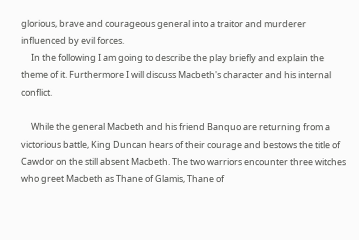glorious, brave and courageous general into a traitor and murderer influenced by evil forces.
     In the following I am going to describe the play briefly and explain the theme of it. Furthermore I will discuss Macbeth's character and his internal conflict.

     While the general Macbeth and his friend Banquo are returning from a victorious battle, King Duncan hears of their courage and bestows the title of Cawdor on the still absent Macbeth. The two warriors encounter three witches who greet Macbeth as Thane of Glamis, Thane of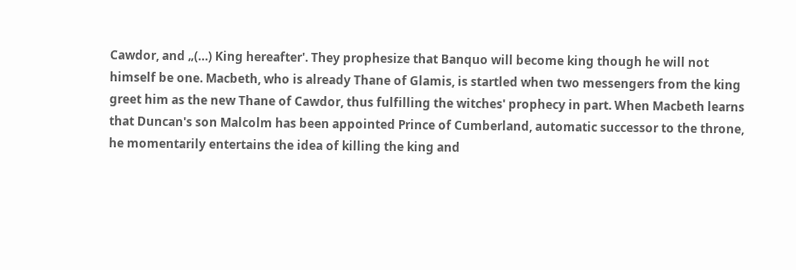Cawdor, and „(…) King hereafter'. They prophesize that Banquo will become king though he will not himself be one. Macbeth, who is already Thane of Glamis, is startled when two messengers from the king greet him as the new Thane of Cawdor, thus fulfilling the witches' prophecy in part. When Macbeth learns that Duncan's son Malcolm has been appointed Prince of Cumberland, automatic successor to the throne, he momentarily entertains the idea of killing the king and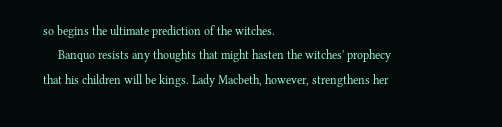so begins the ultimate prediction of the witches.
     Banquo resists any thoughts that might hasten the witches' prophecy that his children will be kings. Lady Macbeth, however, strengthens her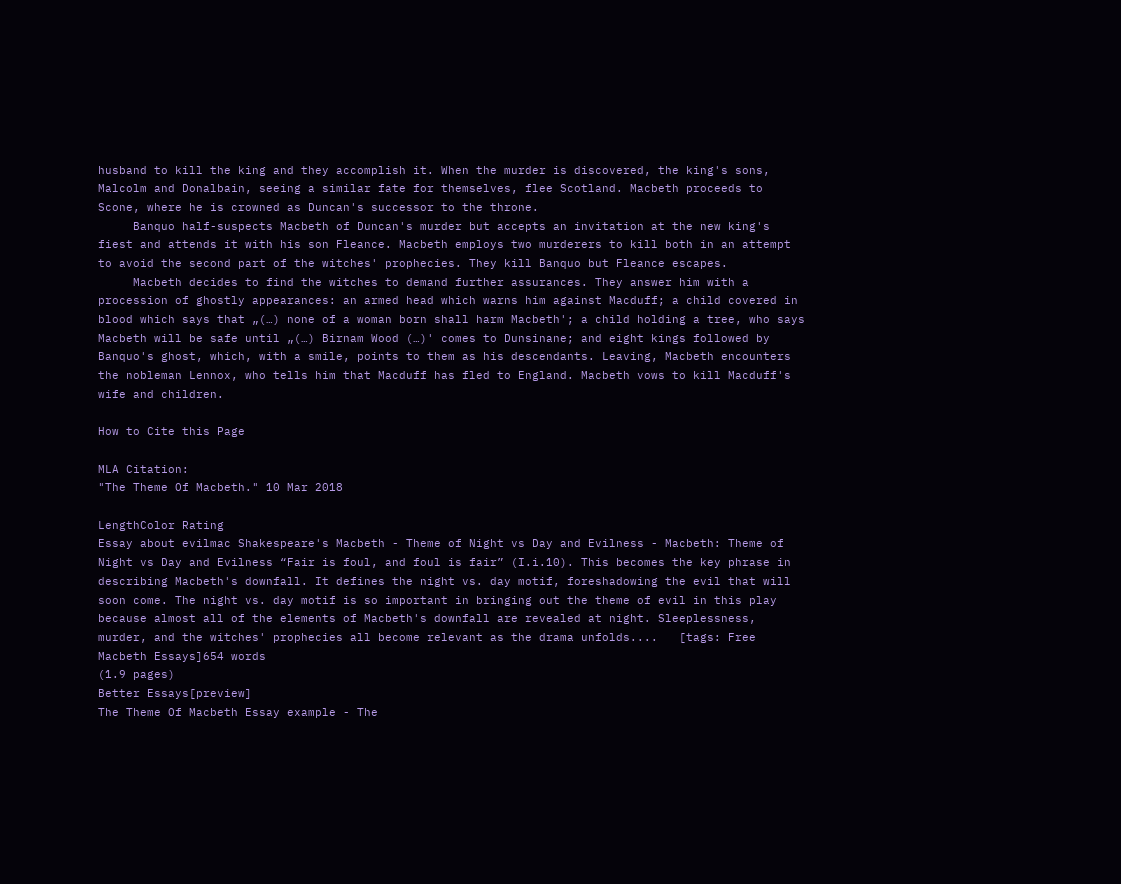husband to kill the king and they accomplish it. When the murder is discovered, the king's sons, Malcolm and Donalbain, seeing a similar fate for themselves, flee Scotland. Macbeth proceeds to Scone, where he is crowned as Duncan's successor to the throne.
     Banquo half-suspects Macbeth of Duncan's murder but accepts an invitation at the new king's fiest and attends it with his son Fleance. Macbeth employs two murderers to kill both in an attempt to avoid the second part of the witches' prophecies. They kill Banquo but Fleance escapes.
     Macbeth decides to find the witches to demand further assurances. They answer him with a procession of ghostly appearances: an armed head which warns him against Macduff; a child covered in blood which says that „(…) none of a woman born shall harm Macbeth'; a child holding a tree, who says Macbeth will be safe until „(…) Birnam Wood (…)' comes to Dunsinane; and eight kings followed by Banquo's ghost, which, with a smile, points to them as his descendants. Leaving, Macbeth encounters the nobleman Lennox, who tells him that Macduff has fled to England. Macbeth vows to kill Macduff's wife and children.

How to Cite this Page

MLA Citation:
"The Theme Of Macbeth." 10 Mar 2018

LengthColor Rating
Essay about evilmac Shakespeare's Macbeth - Theme of Night vs Day and Evilness - Macbeth: Theme of Night vs Day and Evilness “Fair is foul, and foul is fair” (I.i.10). This becomes the key phrase in describing Macbeth's downfall. It defines the night vs. day motif, foreshadowing the evil that will soon come. The night vs. day motif is so important in bringing out the theme of evil in this play because almost all of the elements of Macbeth's downfall are revealed at night. Sleeplessness, murder, and the witches' prophecies all become relevant as the drama unfolds....   [tags: Free Macbeth Essays]654 words
(1.9 pages)
Better Essays[preview]
The Theme Of Macbeth Essay example - The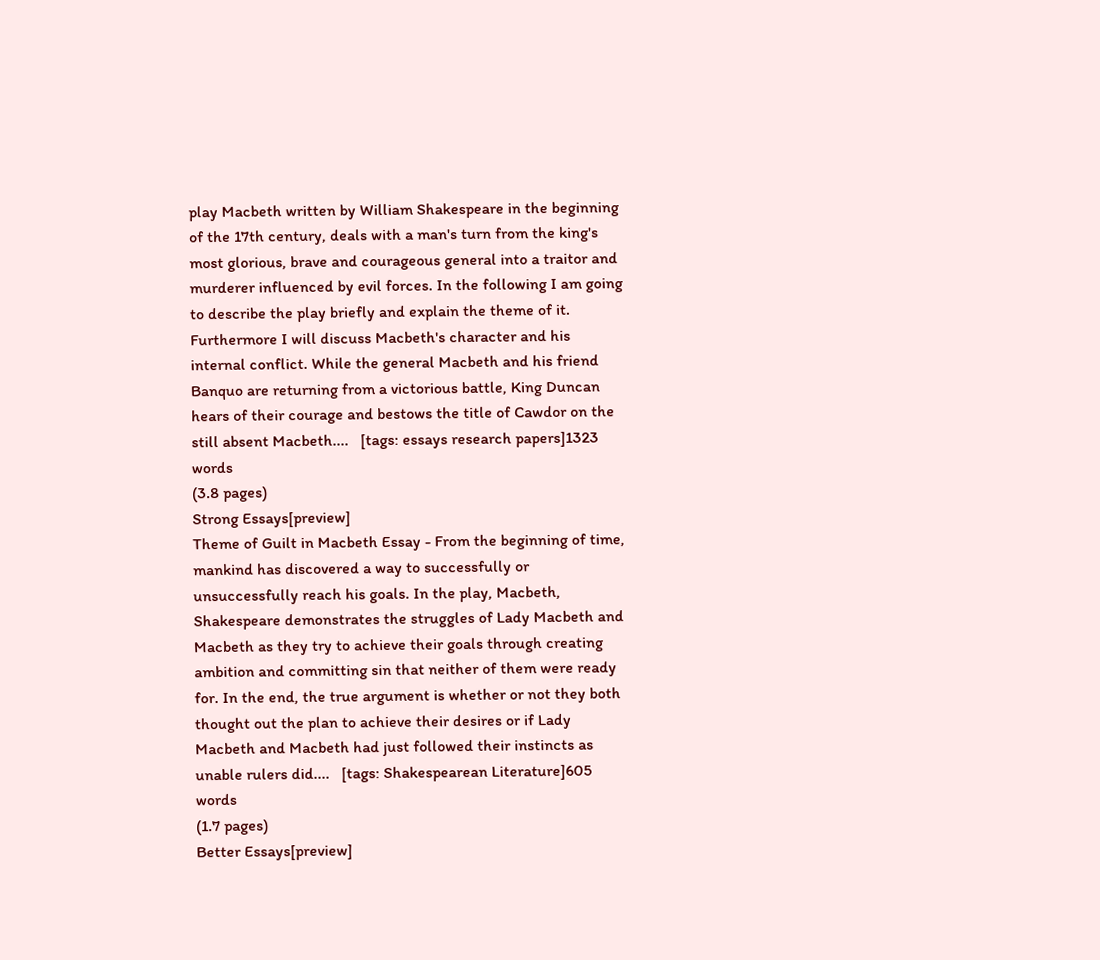play Macbeth written by William Shakespeare in the beginning of the 17th century, deals with a man's turn from the king's most glorious, brave and courageous general into a traitor and murderer influenced by evil forces. In the following I am going to describe the play briefly and explain the theme of it. Furthermore I will discuss Macbeth's character and his internal conflict. While the general Macbeth and his friend Banquo are returning from a victorious battle, King Duncan hears of their courage and bestows the title of Cawdor on the still absent Macbeth....   [tags: essays research papers]1323 words
(3.8 pages)
Strong Essays[preview]
Theme of Guilt in Macbeth Essay - From the beginning of time, mankind has discovered a way to successfully or unsuccessfully reach his goals. In the play, Macbeth, Shakespeare demonstrates the struggles of Lady Macbeth and Macbeth as they try to achieve their goals through creating ambition and committing sin that neither of them were ready for. In the end, the true argument is whether or not they both thought out the plan to achieve their desires or if Lady Macbeth and Macbeth had just followed their instincts as unable rulers did....   [tags: Shakespearean Literature]605 words
(1.7 pages)
Better Essays[preview]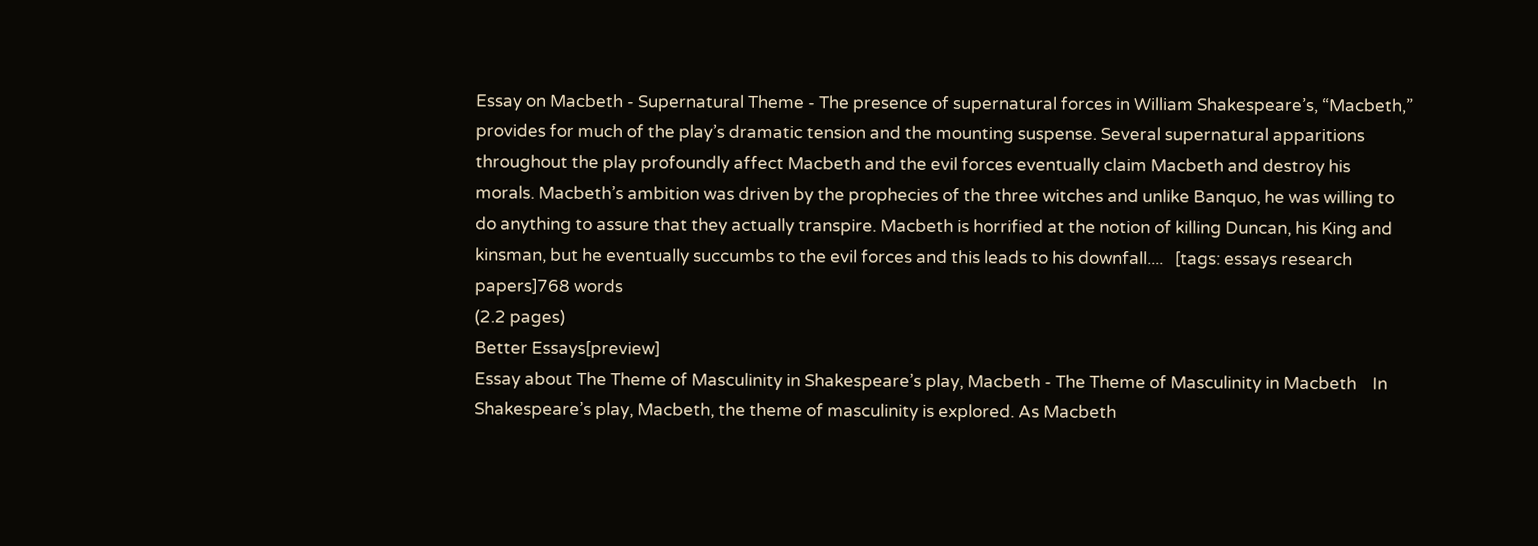Essay on Macbeth - Supernatural Theme - The presence of supernatural forces in William Shakespeare’s, “Macbeth,” provides for much of the play’s dramatic tension and the mounting suspense. Several supernatural apparitions throughout the play profoundly affect Macbeth and the evil forces eventually claim Macbeth and destroy his morals. Macbeth’s ambition was driven by the prophecies of the three witches and unlike Banquo, he was willing to do anything to assure that they actually transpire. Macbeth is horrified at the notion of killing Duncan, his King and kinsman, but he eventually succumbs to the evil forces and this leads to his downfall....   [tags: essays research papers]768 words
(2.2 pages)
Better Essays[preview]
Essay about The Theme of Masculinity in Shakespeare’s play, Macbeth - The Theme of Masculinity in Macbeth    In Shakespeare’s play, Macbeth‚ the theme of masculinity is explored. As Macbeth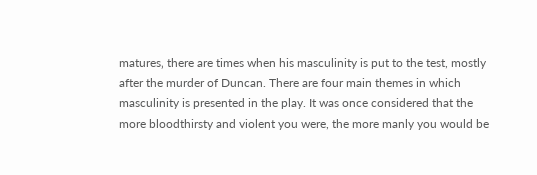matures‚ there are times when his masculinity is put to the test, mostly after the murder of Duncan. There are four main themes in which masculinity is presented in the play. It was once considered that the more bloodthirsty and violent you were, the more manly you would be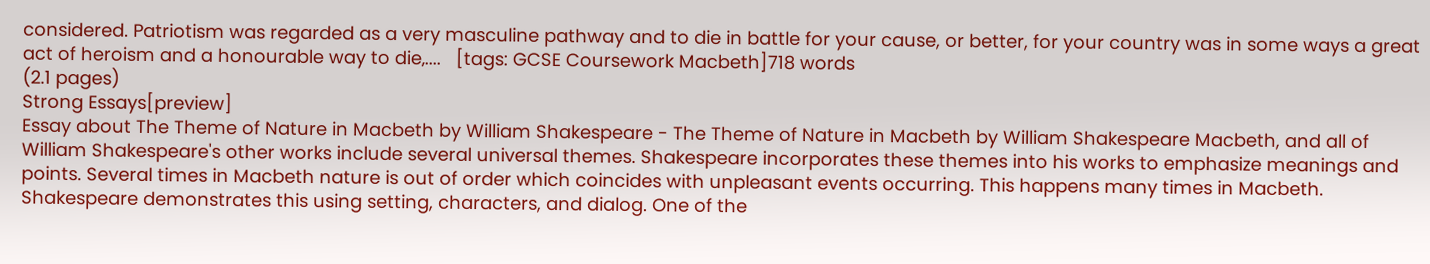considered. Patriotism was regarded as a very masculine pathway and to die in battle for your cause, or better, for your country was in some ways a great act of heroism and a honourable way to die‚....   [tags: GCSE Coursework Macbeth]718 words
(2.1 pages)
Strong Essays[preview]
Essay about The Theme of Nature in Macbeth by William Shakespeare - The Theme of Nature in Macbeth by William Shakespeare Macbeth, and all of William Shakespeare's other works include several universal themes. Shakespeare incorporates these themes into his works to emphasize meanings and points. Several times in Macbeth nature is out of order which coincides with unpleasant events occurring. This happens many times in Macbeth. Shakespeare demonstrates this using setting, characters, and dialog. One of the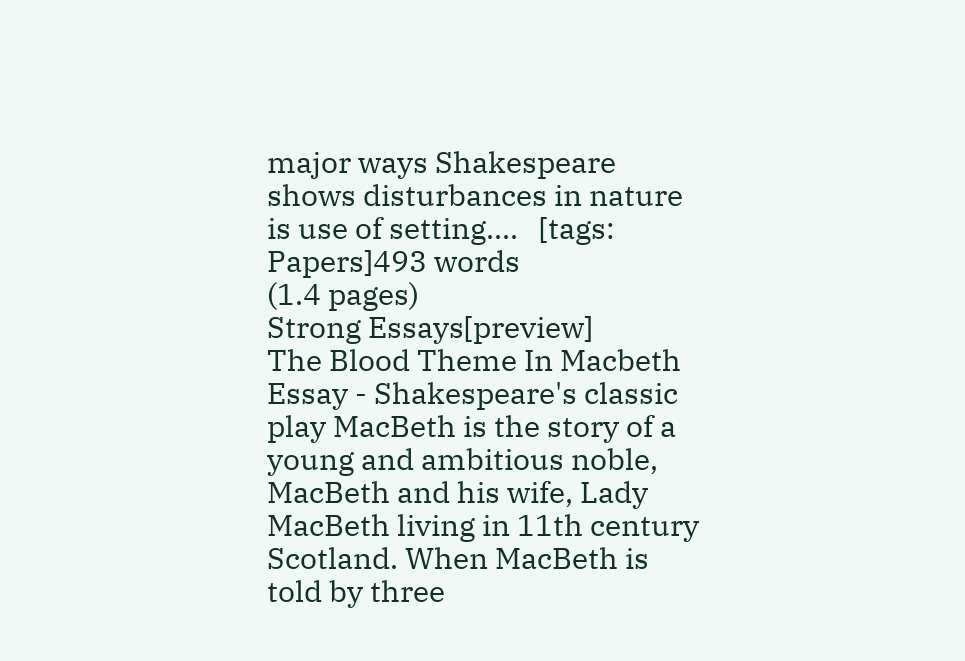major ways Shakespeare shows disturbances in nature is use of setting....   [tags: Papers]493 words
(1.4 pages)
Strong Essays[preview]
The Blood Theme In Macbeth Essay - Shakespeare's classic play MacBeth is the story of a young and ambitious noble, MacBeth and his wife, Lady MacBeth living in 11th century Scotland. When MacBeth is told by three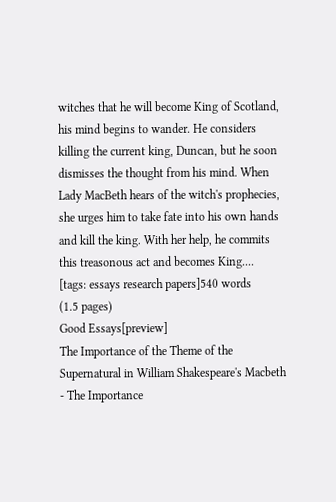witches that he will become King of Scotland, his mind begins to wander. He considers killing the current king, Duncan, but he soon dismisses the thought from his mind. When Lady MacBeth hears of the witch's prophecies, she urges him to take fate into his own hands and kill the king. With her help, he commits this treasonous act and becomes King....   [tags: essays research papers]540 words
(1.5 pages)
Good Essays[preview]
The Importance of the Theme of the Supernatural in William Shakespeare's Macbeth - The Importance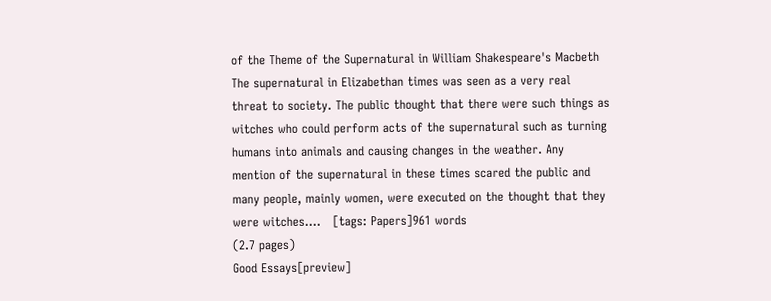of the Theme of the Supernatural in William Shakespeare's Macbeth The supernatural in Elizabethan times was seen as a very real threat to society. The public thought that there were such things as witches who could perform acts of the supernatural such as turning humans into animals and causing changes in the weather. Any mention of the supernatural in these times scared the public and many people, mainly women, were executed on the thought that they were witches....   [tags: Papers]961 words
(2.7 pages)
Good Essays[preview]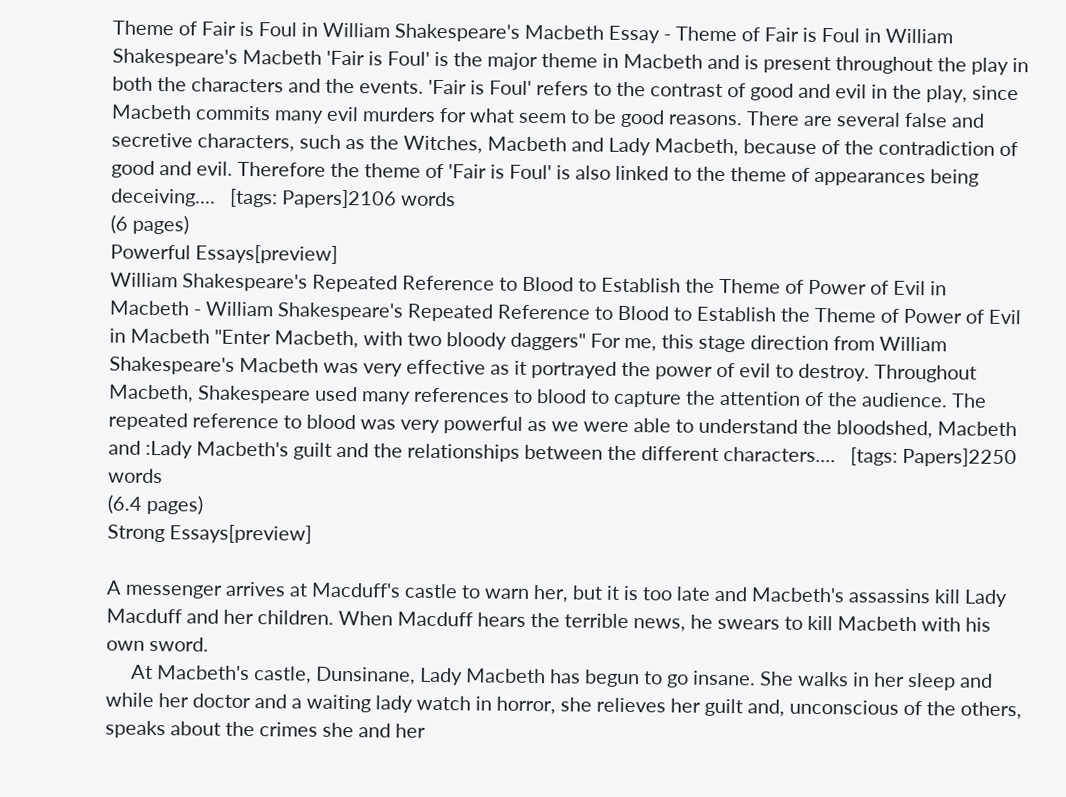Theme of Fair is Foul in William Shakespeare's Macbeth Essay - Theme of Fair is Foul in William Shakespeare's Macbeth 'Fair is Foul' is the major theme in Macbeth and is present throughout the play in both the characters and the events. 'Fair is Foul' refers to the contrast of good and evil in the play, since Macbeth commits many evil murders for what seem to be good reasons. There are several false and secretive characters, such as the Witches, Macbeth and Lady Macbeth, because of the contradiction of good and evil. Therefore the theme of 'Fair is Foul' is also linked to the theme of appearances being deceiving....   [tags: Papers]2106 words
(6 pages)
Powerful Essays[preview]
William Shakespeare's Repeated Reference to Blood to Establish the Theme of Power of Evil in Macbeth - William Shakespeare's Repeated Reference to Blood to Establish the Theme of Power of Evil in Macbeth "Enter Macbeth, with two bloody daggers" For me, this stage direction from William Shakespeare's Macbeth was very effective as it portrayed the power of evil to destroy. Throughout Macbeth, Shakespeare used many references to blood to capture the attention of the audience. The repeated reference to blood was very powerful as we were able to understand the bloodshed, Macbeth and :Lady Macbeth's guilt and the relationships between the different characters....   [tags: Papers]2250 words
(6.4 pages)
Strong Essays[preview]

A messenger arrives at Macduff's castle to warn her, but it is too late and Macbeth's assassins kill Lady Macduff and her children. When Macduff hears the terrible news, he swears to kill Macbeth with his own sword.
     At Macbeth's castle, Dunsinane, Lady Macbeth has begun to go insane. She walks in her sleep and while her doctor and a waiting lady watch in horror, she relieves her guilt and, unconscious of the others, speaks about the crimes she and her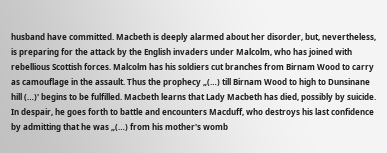husband have committed. Macbeth is deeply alarmed about her disorder, but, nevertheless, is preparing for the attack by the English invaders under Malcolm, who has joined with rebellious Scottish forces. Malcolm has his soldiers cut branches from Birnam Wood to carry as camouflage in the assault. Thus the prophecy „(…) till Birnam Wood to high to Dunsinane hill (…)' begins to be fulfilled. Macbeth learns that Lady Macbeth has died, possibly by suicide. In despair, he goes forth to battle and encounters Macduff, who destroys his last confidence by admitting that he was „(…) from his mother's womb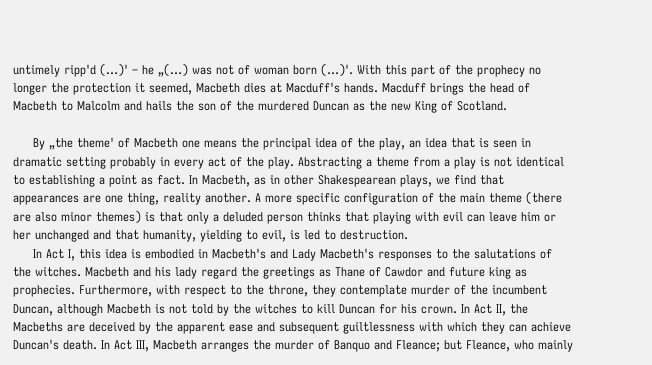untimely ripp'd (…)' – he „(…) was not of woman born (…)'. With this part of the prophecy no longer the protection it seemed, Macbeth dies at Macduff's hands. Macduff brings the head of Macbeth to Malcolm and hails the son of the murdered Duncan as the new King of Scotland.

     By „the theme' of Macbeth one means the principal idea of the play, an idea that is seen in dramatic setting probably in every act of the play. Abstracting a theme from a play is not identical to establishing a point as fact. In Macbeth, as in other Shakespearean plays, we find that appearances are one thing, reality another. A more specific configuration of the main theme (there are also minor themes) is that only a deluded person thinks that playing with evil can leave him or her unchanged and that humanity, yielding to evil, is led to destruction.
     In Act I, this idea is embodied in Macbeth's and Lady Macbeth's responses to the salutations of the witches. Macbeth and his lady regard the greetings as Thane of Cawdor and future king as prophecies. Furthermore, with respect to the throne, they contemplate murder of the incumbent Duncan, although Macbeth is not told by the witches to kill Duncan for his crown. In Act II, the Macbeths are deceived by the apparent ease and subsequent guiltlessness with which they can achieve Duncan's death. In Act III, Macbeth arranges the murder of Banquo and Fleance; but Fleance, who mainly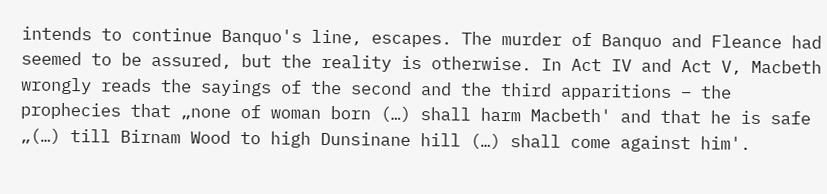intends to continue Banquo's line, escapes. The murder of Banquo and Fleance had seemed to be assured, but the reality is otherwise. In Act IV and Act V, Macbeth wrongly reads the sayings of the second and the third apparitions – the prophecies that „none of woman born (…) shall harm Macbeth' and that he is safe „(…) till Birnam Wood to high Dunsinane hill (…) shall come against him'.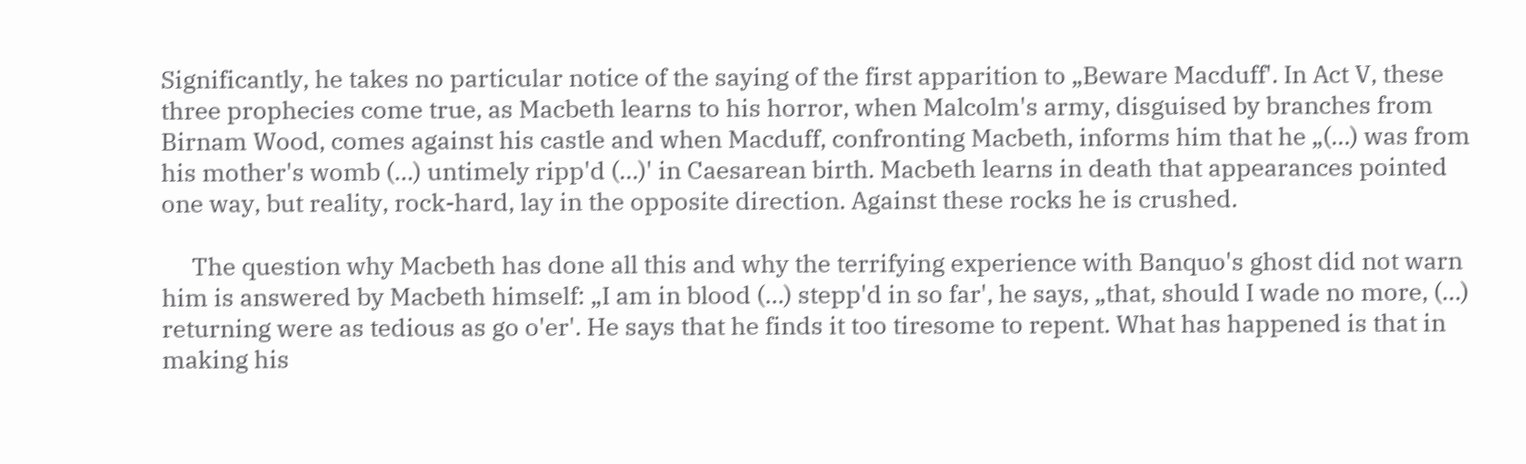Significantly, he takes no particular notice of the saying of the first apparition to „Beware Macduff'. In Act V, these three prophecies come true, as Macbeth learns to his horror, when Malcolm's army, disguised by branches from Birnam Wood, comes against his castle and when Macduff, confronting Macbeth, informs him that he „(…) was from his mother's womb (…) untimely ripp'd (…)' in Caesarean birth. Macbeth learns in death that appearances pointed one way, but reality, rock-hard, lay in the opposite direction. Against these rocks he is crushed.

     The question why Macbeth has done all this and why the terrifying experience with Banquo's ghost did not warn him is answered by Macbeth himself: „I am in blood (…) stepp'd in so far', he says, „that, should I wade no more, (…) returning were as tedious as go o'er'. He says that he finds it too tiresome to repent. What has happened is that in making his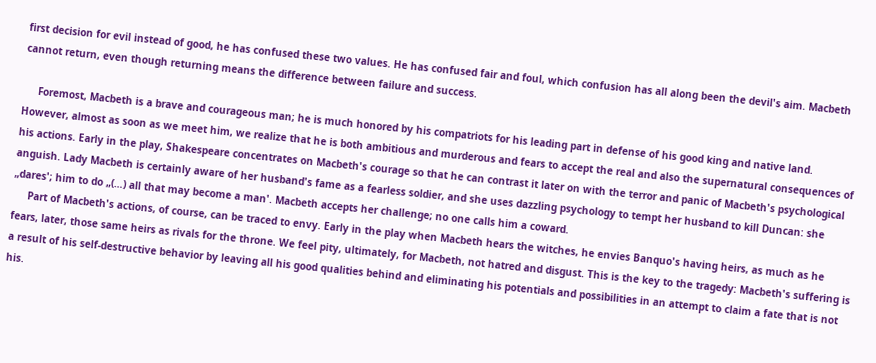first decision for evil instead of good, he has confused these two values. He has confused fair and foul, which confusion has all along been the devil's aim. Macbeth cannot return, even though returning means the difference between failure and success.

     Foremost, Macbeth is a brave and courageous man; he is much honored by his compatriots for his leading part in defense of his good king and native land. However, almost as soon as we meet him, we realize that he is both ambitious and murderous and fears to accept the real and also the supernatural consequences of his actions. Early in the play, Shakespeare concentrates on Macbeth's courage so that he can contrast it later on with the terror and panic of Macbeth's psychological anguish. Lady Macbeth is certainly aware of her husband's fame as a fearless soldier, and she uses dazzling psychology to tempt her husband to kill Duncan: she „dares'; him to do „(…) all that may become a man'. Macbeth accepts her challenge; no one calls him a coward.
     Part of Macbeth's actions, of course, can be traced to envy. Early in the play when Macbeth hears the witches, he envies Banquo's having heirs, as much as he fears, later, those same heirs as rivals for the throne. We feel pity, ultimately, for Macbeth, not hatred and disgust. This is the key to the tragedy: Macbeth's suffering is a result of his self-destructive behavior by leaving all his good qualities behind and eliminating his potentials and possibilities in an attempt to claim a fate that is not his.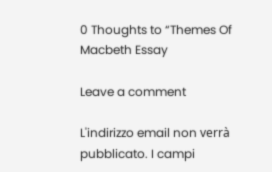0 Thoughts to “Themes Of Macbeth Essay

Leave a comment

L'indirizzo email non verrà pubblicato. I campi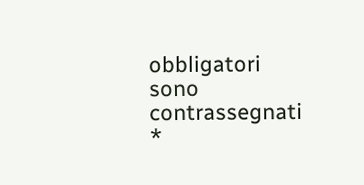obbligatori sono contrassegnati *